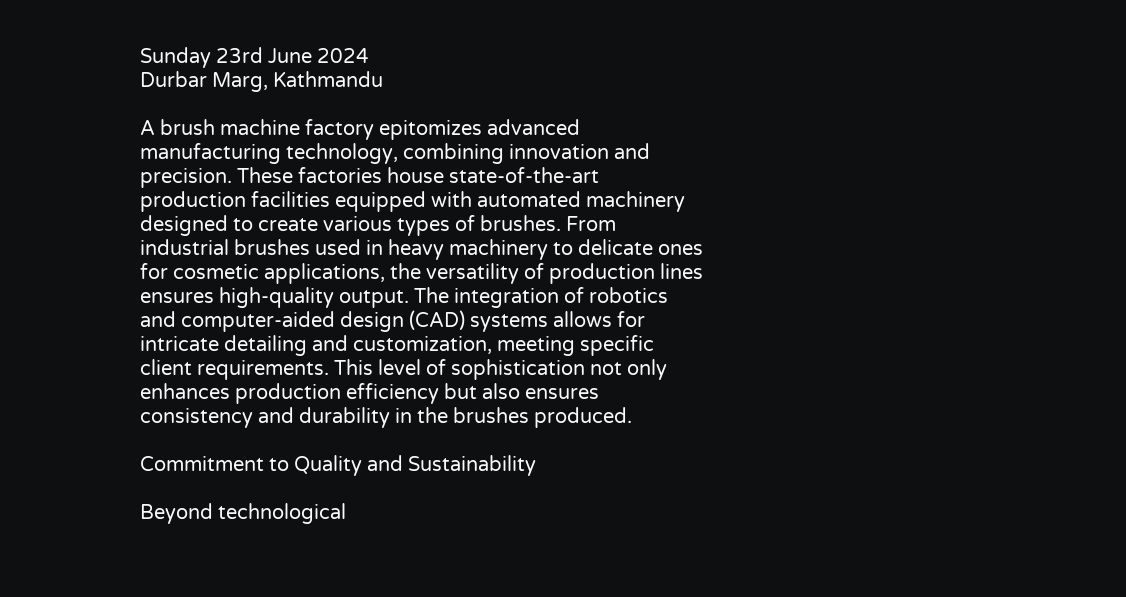Sunday 23rd June 2024
Durbar Marg, Kathmandu

A brush machine factory epitomizes advanced manufacturing technology, combining innovation and precision. These factories house state-of-the-art production facilities equipped with automated machinery designed to create various types of brushes. From industrial brushes used in heavy machinery to delicate ones for cosmetic applications, the versatility of production lines ensures high-quality output. The integration of robotics and computer-aided design (CAD) systems allows for intricate detailing and customization, meeting specific client requirements. This level of sophistication not only enhances production efficiency but also ensures consistency and durability in the brushes produced.

Commitment to Quality and Sustainability

Beyond technological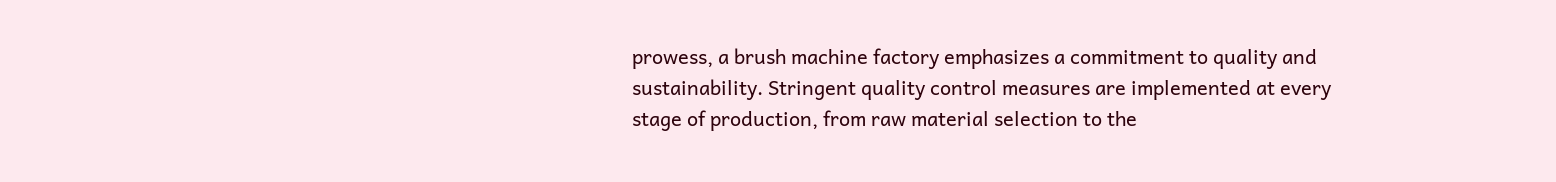prowess, a brush machine factory emphasizes a commitment to quality and sustainability. Stringent quality control measures are implemented at every stage of production, from raw material selection to the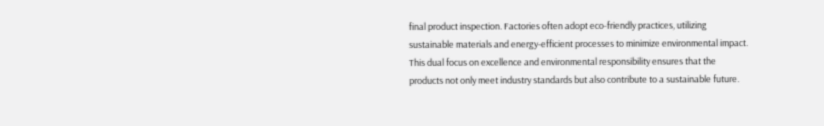final product inspection. Factories often adopt eco-friendly practices, utilizing sustainable materials and energy-efficient processes to minimize environmental impact. This dual focus on excellence and environmental responsibility ensures that the products not only meet industry standards but also contribute to a sustainable future.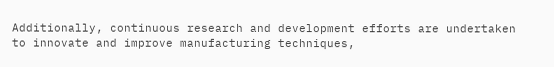Additionally, continuous research and development efforts are undertaken to innovate and improve manufacturing techniques,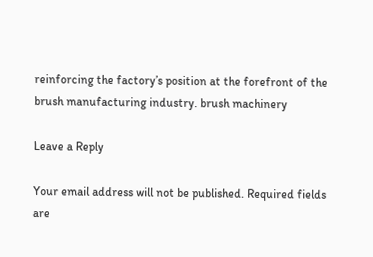reinforcing the factory’s position at the forefront of the brush manufacturing industry. brush machinery

Leave a Reply

Your email address will not be published. Required fields are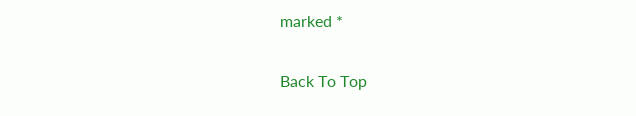marked *

Back To Top